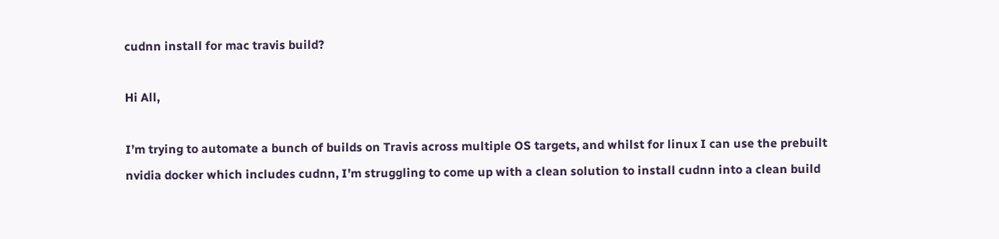cudnn install for mac travis build?

Hi All,

I’m trying to automate a bunch of builds on Travis across multiple OS targets, and whilst for linux I can use the prebuilt nvidia docker which includes cudnn, I’m struggling to come up with a clean solution to install cudnn into a clean build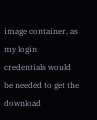image container, as my login credentials would be needed to get the download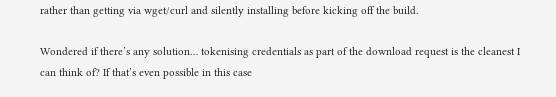rather than getting via wget/curl and silently installing before kicking off the build.

Wondered if there’s any solution… tokenising credentials as part of the download request is the cleanest I can think of? If that’s even possible in this case